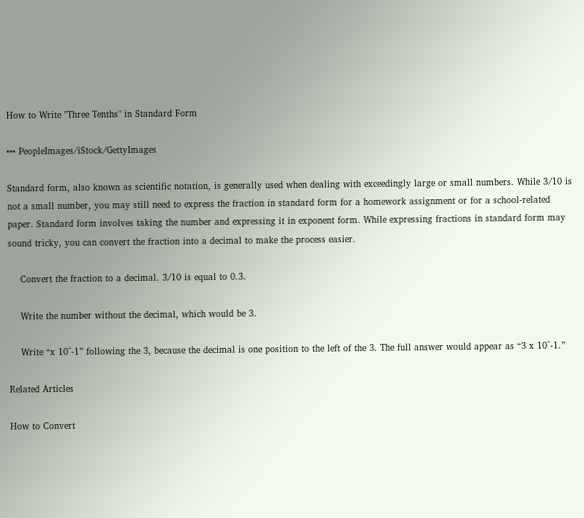How to Write "Three Tenths" in Standard Form

••• PeopleImages/iStock/GettyImages

Standard form, also known as scientific notation, is generally used when dealing with exceedingly large or small numbers. While 3/10 is not a small number, you may still need to express the fraction in standard form for a homework assignment or for a school-related paper. Standard form involves taking the number and expressing it in exponent form. While expressing fractions in standard form may sound tricky, you can convert the fraction into a decimal to make the process easier.

    Convert the fraction to a decimal. 3/10 is equal to 0.3.

    Write the number without the decimal, which would be 3.

    Write “x 10^-1” following the 3, because the decimal is one position to the left of the 3. The full answer would appear as “3 x 10^-1.”

Related Articles

How to Convert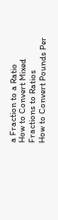a Fraction to a Ratio
How to Convert Mixed Fractions to Ratios
How to Convert Pounds Per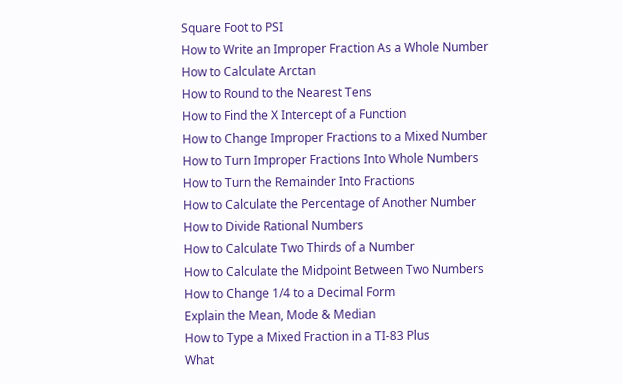Square Foot to PSI
How to Write an Improper Fraction As a Whole Number
How to Calculate Arctan
How to Round to the Nearest Tens
How to Find the X Intercept of a Function
How to Change Improper Fractions to a Mixed Number
How to Turn Improper Fractions Into Whole Numbers
How to Turn the Remainder Into Fractions
How to Calculate the Percentage of Another Number
How to Divide Rational Numbers
How to Calculate Two Thirds of a Number
How to Calculate the Midpoint Between Two Numbers
How to Change 1/4 to a Decimal Form
Explain the Mean, Mode & Median
How to Type a Mixed Fraction in a TI-83 Plus
What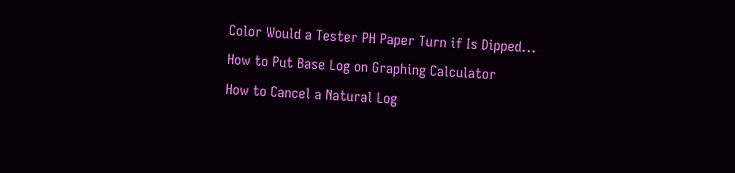Color Would a Tester PH Paper Turn if Is Dipped...
How to Put Base Log on Graphing Calculator
How to Cancel a Natural Log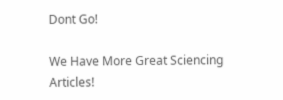Dont Go!

We Have More Great Sciencing Articles!